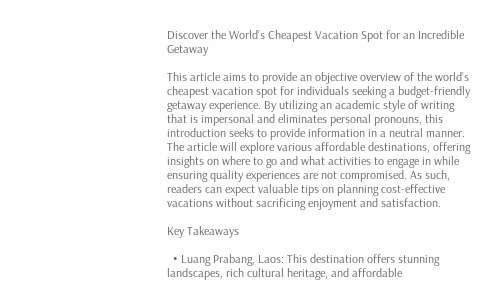Discover the World’s Cheapest Vacation Spot for an Incredible Getaway

This article aims to provide an objective overview of the world’s cheapest vacation spot for individuals seeking a budget-friendly getaway experience. By utilizing an academic style of writing that is impersonal and eliminates personal pronouns, this introduction seeks to provide information in a neutral manner. The article will explore various affordable destinations, offering insights on where to go and what activities to engage in while ensuring quality experiences are not compromised. As such, readers can expect valuable tips on planning cost-effective vacations without sacrificing enjoyment and satisfaction.

Key Takeaways

  • Luang Prabang, Laos: This destination offers stunning landscapes, rich cultural heritage, and affordable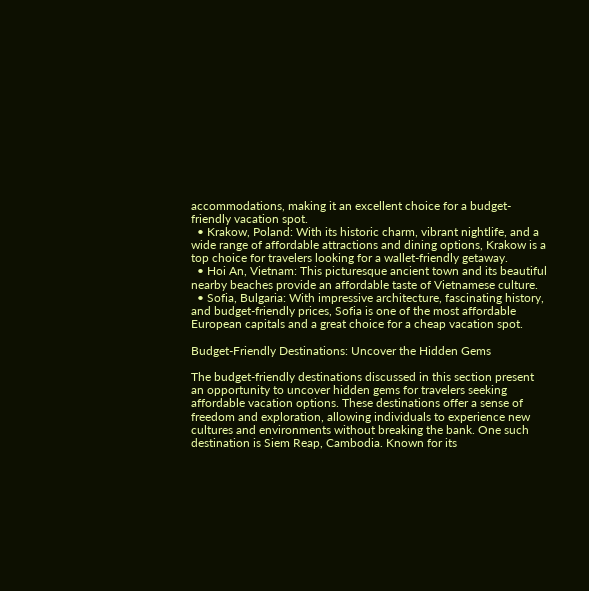accommodations, making it an excellent choice for a budget-friendly vacation spot.
  • Krakow, Poland: With its historic charm, vibrant nightlife, and a wide range of affordable attractions and dining options, Krakow is a top choice for travelers looking for a wallet-friendly getaway.
  • Hoi An, Vietnam: This picturesque ancient town and its beautiful nearby beaches provide an affordable taste of Vietnamese culture.
  • Sofia, Bulgaria: With impressive architecture, fascinating history, and budget-friendly prices, Sofia is one of the most affordable European capitals and a great choice for a cheap vacation spot.

Budget-Friendly Destinations: Uncover the Hidden Gems

The budget-friendly destinations discussed in this section present an opportunity to uncover hidden gems for travelers seeking affordable vacation options. These destinations offer a sense of freedom and exploration, allowing individuals to experience new cultures and environments without breaking the bank. One such destination is Siem Reap, Cambodia. Known for its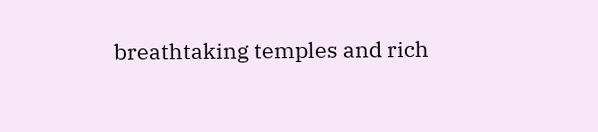breathtaking temples and rich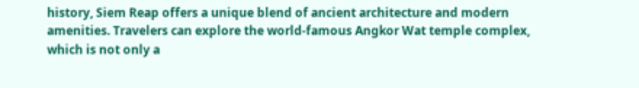history, Siem Reap offers a unique blend of ancient architecture and modern amenities. Travelers can explore the world-famous Angkor Wat temple complex, which is not only a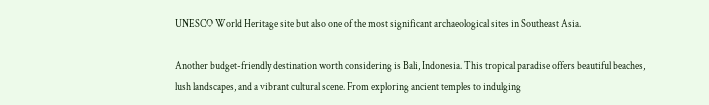UNESCO World Heritage site but also one of the most significant archaeological sites in Southeast Asia.

Another budget-friendly destination worth considering is Bali, Indonesia. This tropical paradise offers beautiful beaches, lush landscapes, and a vibrant cultural scene. From exploring ancient temples to indulging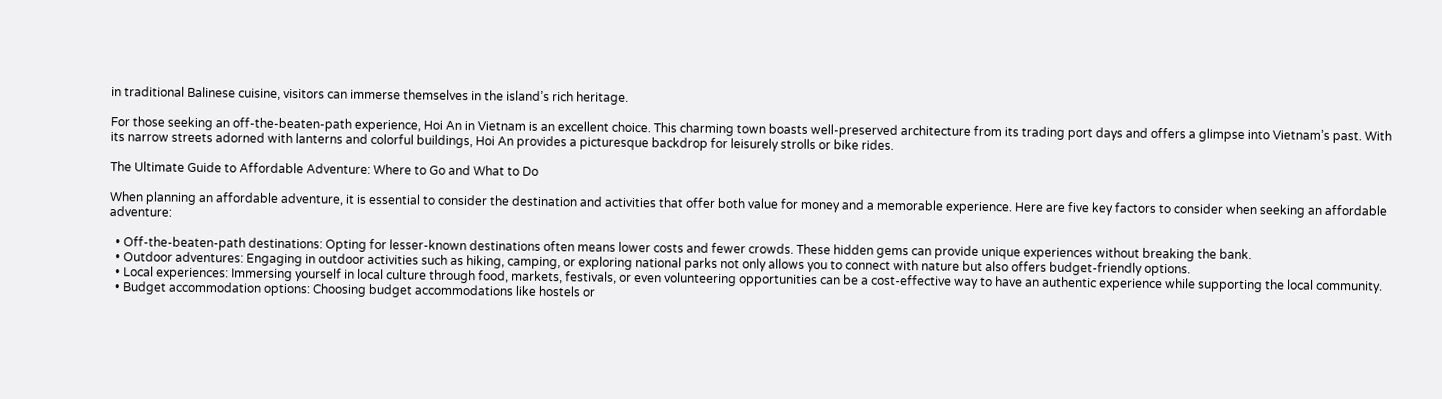in traditional Balinese cuisine, visitors can immerse themselves in the island’s rich heritage.

For those seeking an off-the-beaten-path experience, Hoi An in Vietnam is an excellent choice. This charming town boasts well-preserved architecture from its trading port days and offers a glimpse into Vietnam’s past. With its narrow streets adorned with lanterns and colorful buildings, Hoi An provides a picturesque backdrop for leisurely strolls or bike rides.

The Ultimate Guide to Affordable Adventure: Where to Go and What to Do

When planning an affordable adventure, it is essential to consider the destination and activities that offer both value for money and a memorable experience. Here are five key factors to consider when seeking an affordable adventure:

  • Off-the-beaten-path destinations: Opting for lesser-known destinations often means lower costs and fewer crowds. These hidden gems can provide unique experiences without breaking the bank.
  • Outdoor adventures: Engaging in outdoor activities such as hiking, camping, or exploring national parks not only allows you to connect with nature but also offers budget-friendly options.
  • Local experiences: Immersing yourself in local culture through food, markets, festivals, or even volunteering opportunities can be a cost-effective way to have an authentic experience while supporting the local community.
  • Budget accommodation options: Choosing budget accommodations like hostels or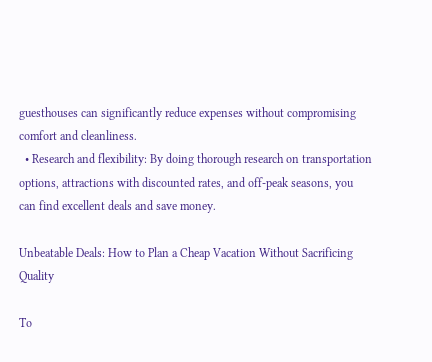guesthouses can significantly reduce expenses without compromising comfort and cleanliness.
  • Research and flexibility: By doing thorough research on transportation options, attractions with discounted rates, and off-peak seasons, you can find excellent deals and save money.

Unbeatable Deals: How to Plan a Cheap Vacation Without Sacrificing Quality

To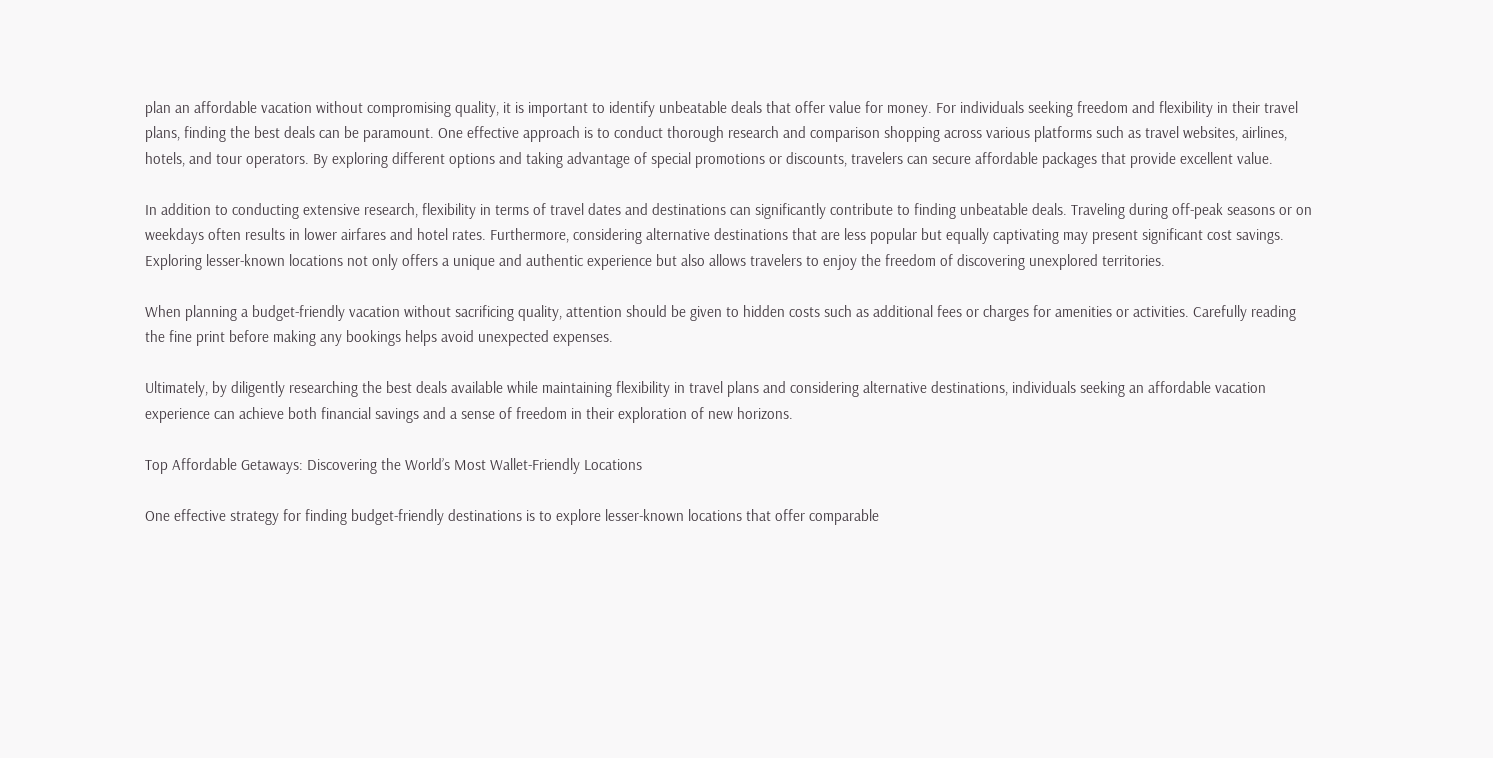plan an affordable vacation without compromising quality, it is important to identify unbeatable deals that offer value for money. For individuals seeking freedom and flexibility in their travel plans, finding the best deals can be paramount. One effective approach is to conduct thorough research and comparison shopping across various platforms such as travel websites, airlines, hotels, and tour operators. By exploring different options and taking advantage of special promotions or discounts, travelers can secure affordable packages that provide excellent value.

In addition to conducting extensive research, flexibility in terms of travel dates and destinations can significantly contribute to finding unbeatable deals. Traveling during off-peak seasons or on weekdays often results in lower airfares and hotel rates. Furthermore, considering alternative destinations that are less popular but equally captivating may present significant cost savings. Exploring lesser-known locations not only offers a unique and authentic experience but also allows travelers to enjoy the freedom of discovering unexplored territories.

When planning a budget-friendly vacation without sacrificing quality, attention should be given to hidden costs such as additional fees or charges for amenities or activities. Carefully reading the fine print before making any bookings helps avoid unexpected expenses.

Ultimately, by diligently researching the best deals available while maintaining flexibility in travel plans and considering alternative destinations, individuals seeking an affordable vacation experience can achieve both financial savings and a sense of freedom in their exploration of new horizons.

Top Affordable Getaways: Discovering the World’s Most Wallet-Friendly Locations

One effective strategy for finding budget-friendly destinations is to explore lesser-known locations that offer comparable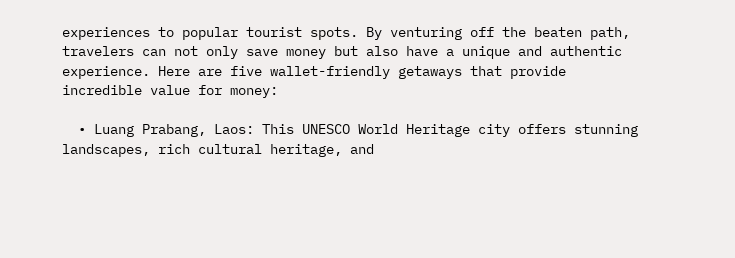experiences to popular tourist spots. By venturing off the beaten path, travelers can not only save money but also have a unique and authentic experience. Here are five wallet-friendly getaways that provide incredible value for money:

  • Luang Prabang, Laos: This UNESCO World Heritage city offers stunning landscapes, rich cultural heritage, and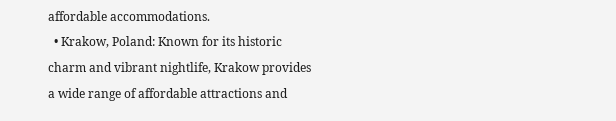affordable accommodations.
  • Krakow, Poland: Known for its historic charm and vibrant nightlife, Krakow provides a wide range of affordable attractions and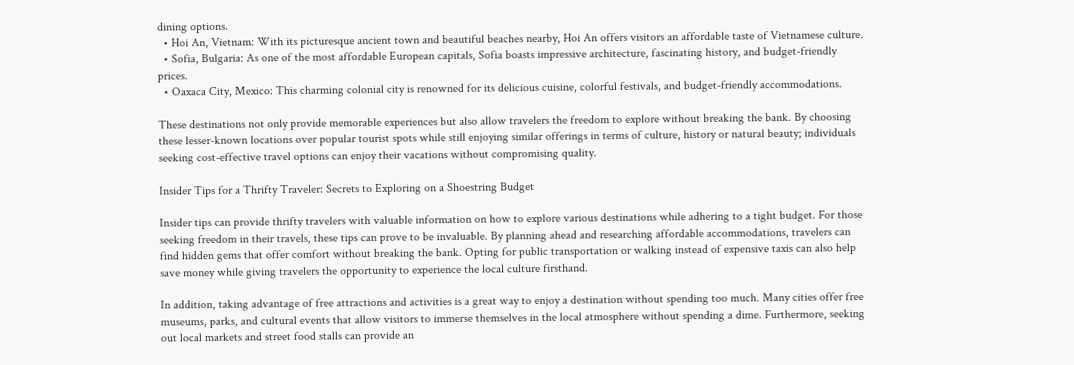dining options.
  • Hoi An, Vietnam: With its picturesque ancient town and beautiful beaches nearby, Hoi An offers visitors an affordable taste of Vietnamese culture.
  • Sofia, Bulgaria: As one of the most affordable European capitals, Sofia boasts impressive architecture, fascinating history, and budget-friendly prices.
  • Oaxaca City, Mexico: This charming colonial city is renowned for its delicious cuisine, colorful festivals, and budget-friendly accommodations.

These destinations not only provide memorable experiences but also allow travelers the freedom to explore without breaking the bank. By choosing these lesser-known locations over popular tourist spots while still enjoying similar offerings in terms of culture, history or natural beauty; individuals seeking cost-effective travel options can enjoy their vacations without compromising quality.

Insider Tips for a Thrifty Traveler: Secrets to Exploring on a Shoestring Budget

Insider tips can provide thrifty travelers with valuable information on how to explore various destinations while adhering to a tight budget. For those seeking freedom in their travels, these tips can prove to be invaluable. By planning ahead and researching affordable accommodations, travelers can find hidden gems that offer comfort without breaking the bank. Opting for public transportation or walking instead of expensive taxis can also help save money while giving travelers the opportunity to experience the local culture firsthand.

In addition, taking advantage of free attractions and activities is a great way to enjoy a destination without spending too much. Many cities offer free museums, parks, and cultural events that allow visitors to immerse themselves in the local atmosphere without spending a dime. Furthermore, seeking out local markets and street food stalls can provide an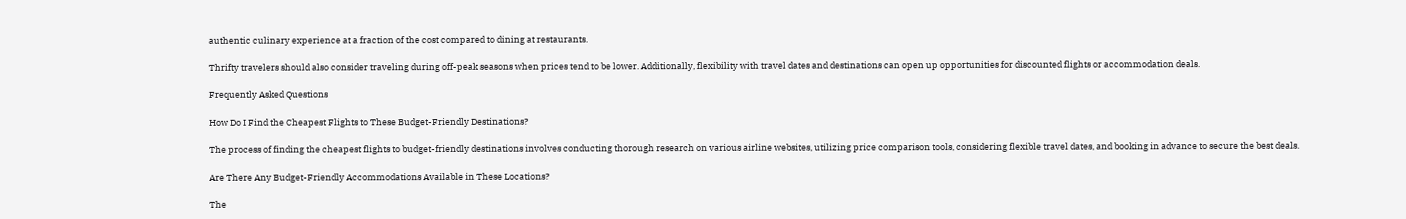authentic culinary experience at a fraction of the cost compared to dining at restaurants.

Thrifty travelers should also consider traveling during off-peak seasons when prices tend to be lower. Additionally, flexibility with travel dates and destinations can open up opportunities for discounted flights or accommodation deals.

Frequently Asked Questions

How Do I Find the Cheapest Flights to These Budget-Friendly Destinations?

The process of finding the cheapest flights to budget-friendly destinations involves conducting thorough research on various airline websites, utilizing price comparison tools, considering flexible travel dates, and booking in advance to secure the best deals.

Are There Any Budget-Friendly Accommodations Available in These Locations?

The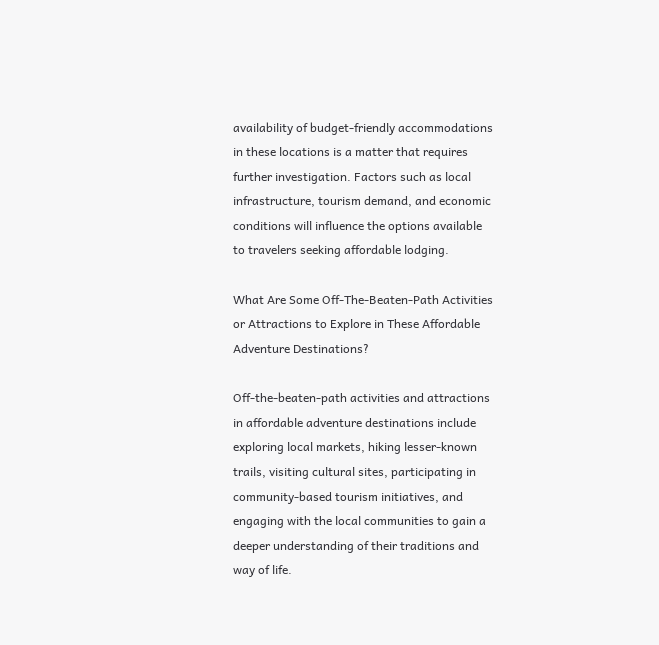availability of budget-friendly accommodations in these locations is a matter that requires further investigation. Factors such as local infrastructure, tourism demand, and economic conditions will influence the options available to travelers seeking affordable lodging.

What Are Some Off-The-Beaten-Path Activities or Attractions to Explore in These Affordable Adventure Destinations?

Off-the-beaten-path activities and attractions in affordable adventure destinations include exploring local markets, hiking lesser-known trails, visiting cultural sites, participating in community-based tourism initiatives, and engaging with the local communities to gain a deeper understanding of their traditions and way of life.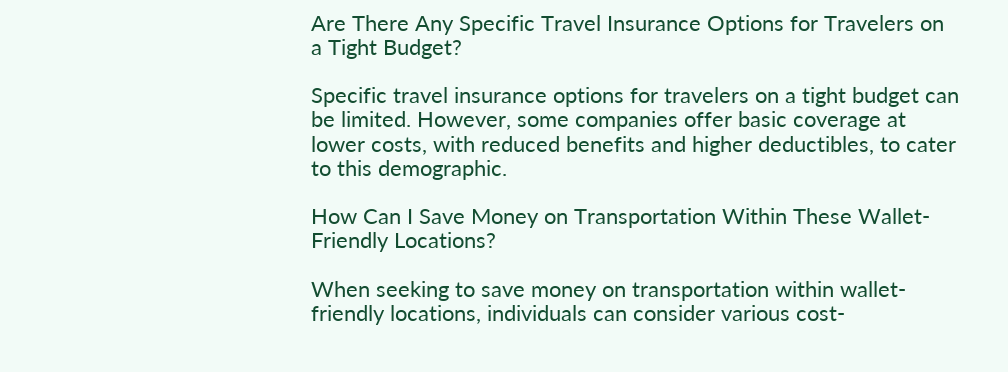Are There Any Specific Travel Insurance Options for Travelers on a Tight Budget?

Specific travel insurance options for travelers on a tight budget can be limited. However, some companies offer basic coverage at lower costs, with reduced benefits and higher deductibles, to cater to this demographic.

How Can I Save Money on Transportation Within These Wallet-Friendly Locations?

When seeking to save money on transportation within wallet-friendly locations, individuals can consider various cost-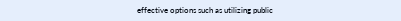effective options such as utilizing public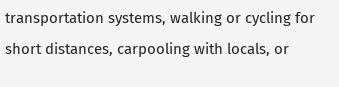transportation systems, walking or cycling for short distances, carpooling with locals, or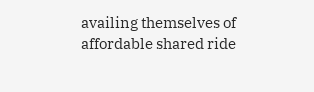availing themselves of affordable shared ride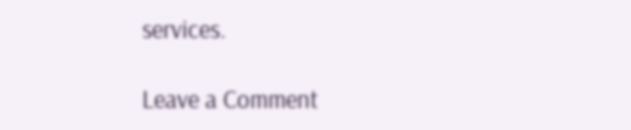services.

Leave a Comment